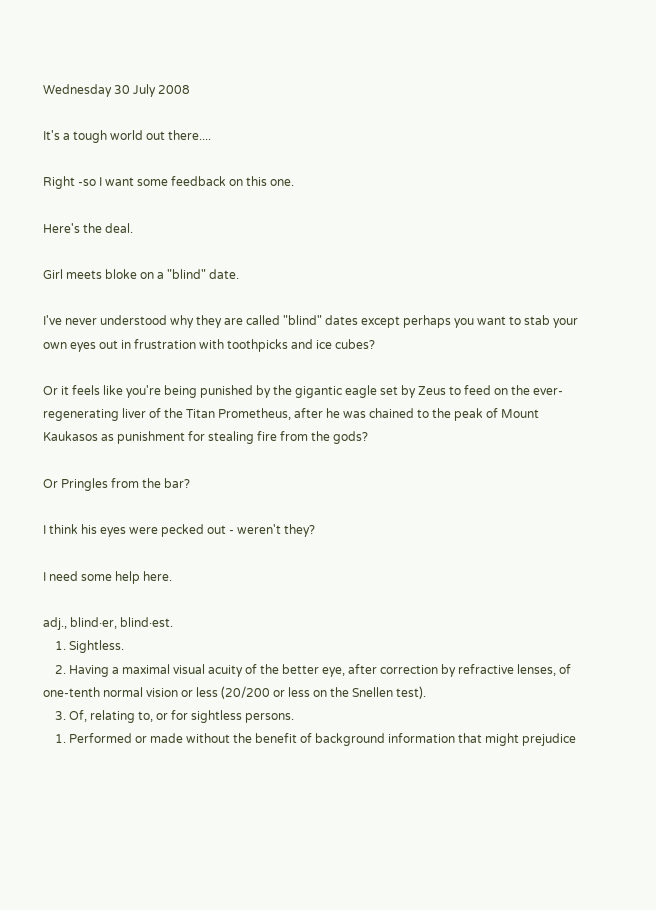Wednesday 30 July 2008

It's a tough world out there....

Right -so I want some feedback on this one.

Here's the deal.

Girl meets bloke on a "blind" date.

I've never understood why they are called "blind" dates except perhaps you want to stab your own eyes out in frustration with toothpicks and ice cubes?

Or it feels like you're being punished by the gigantic eagle set by Zeus to feed on the ever-regenerating liver of the Titan Prometheus, after he was chained to the peak of Mount Kaukasos as punishment for stealing fire from the gods?

Or Pringles from the bar?

I think his eyes were pecked out - weren't they?

I need some help here.

adj., blind·er, blind·est.
    1. Sightless.
    2. Having a maximal visual acuity of the better eye, after correction by refractive lenses, of one-tenth normal vision or less (20/200 or less on the Snellen test).
    3. Of, relating to, or for sightless persons.
    1. Performed or made without the benefit of background information that might prejudice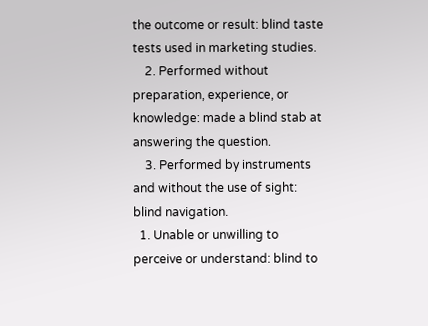the outcome or result: blind taste tests used in marketing studies.
    2. Performed without preparation, experience, or knowledge: made a blind stab at answering the question.
    3. Performed by instruments and without the use of sight: blind navigation.
  1. Unable or unwilling to perceive or understand: blind to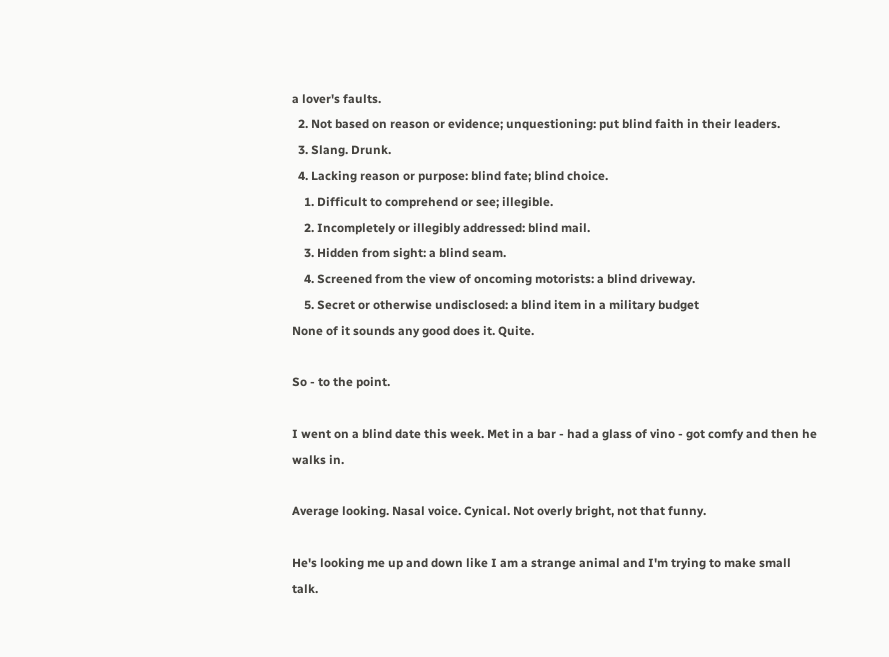a lover's faults.
  2. Not based on reason or evidence; unquestioning: put blind faith in their leaders.
  3. Slang. Drunk.
  4. Lacking reason or purpose: blind fate; blind choice.
    1. Difficult to comprehend or see; illegible.
    2. Incompletely or illegibly addressed: blind mail.
    3. Hidden from sight: a blind seam.
    4. Screened from the view of oncoming motorists: a blind driveway.
    5. Secret or otherwise undisclosed: a blind item in a military budget
None of it sounds any good does it. Quite.

So - to the point.

I went on a blind date this week. Met in a bar - had a glass of vino - got comfy and then he walks in.

Average looking. Nasal voice. Cynical. Not overly bright, not that funny.

He's looking me up and down like I am a strange animal and I'm trying to make small talk.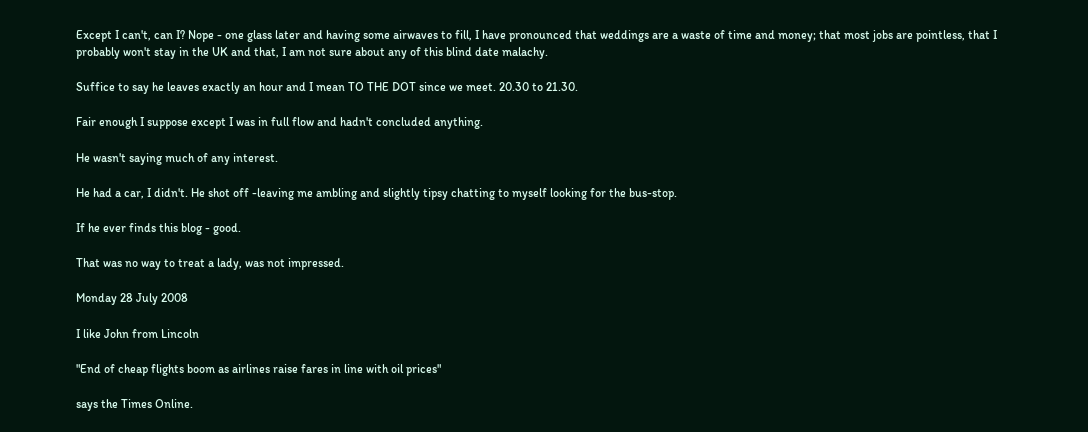Except I can't, can I? Nope - one glass later and having some airwaves to fill, I have pronounced that weddings are a waste of time and money; that most jobs are pointless, that I probably won't stay in the UK and that, I am not sure about any of this blind date malachy.

Suffice to say he leaves exactly an hour and I mean TO THE DOT since we meet. 20.30 to 21.30.

Fair enough I suppose except I was in full flow and hadn't concluded anything.

He wasn't saying much of any interest.

He had a car, I didn't. He shot off -leaving me ambling and slightly tipsy chatting to myself looking for the bus-stop.

If he ever finds this blog - good.

That was no way to treat a lady, was not impressed.

Monday 28 July 2008

I like John from Lincoln

"End of cheap flights boom as airlines raise fares in line with oil prices"

says the Times Online.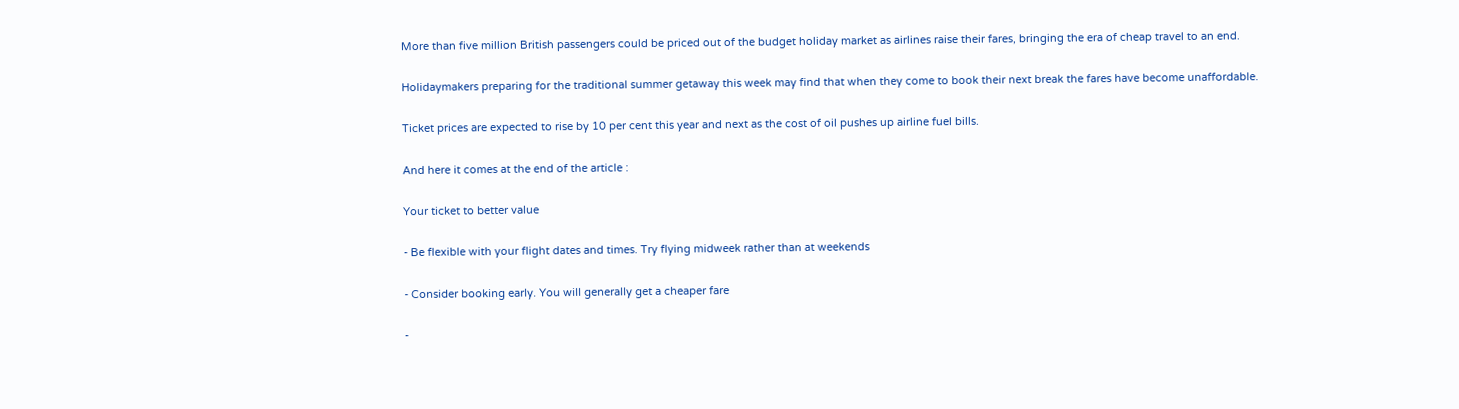More than five million British passengers could be priced out of the budget holiday market as airlines raise their fares, bringing the era of cheap travel to an end.

Holidaymakers preparing for the traditional summer getaway this week may find that when they come to book their next break the fares have become unaffordable.

Ticket prices are expected to rise by 10 per cent this year and next as the cost of oil pushes up airline fuel bills.

And here it comes at the end of the article :

Your ticket to better value

- Be flexible with your flight dates and times. Try flying midweek rather than at weekends

- Consider booking early. You will generally get a cheaper fare

-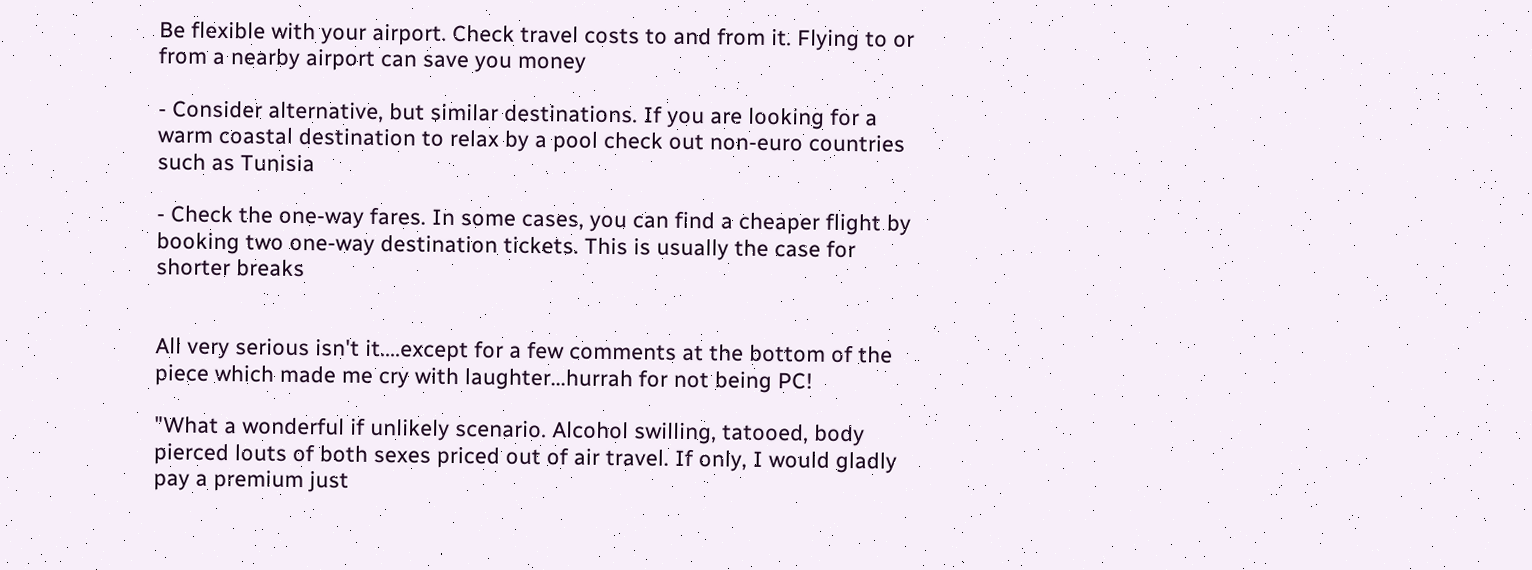Be flexible with your airport. Check travel costs to and from it. Flying to or from a nearby airport can save you money

- Consider alternative, but similar destinations. If you are looking for a warm coastal destination to relax by a pool check out non-euro countries such as Tunisia

- Check the one-way fares. In some cases, you can find a cheaper flight by booking two one-way destination tickets. This is usually the case for shorter breaks


All very serious isn't it....except for a few comments at the bottom of the piece which made me cry with laughter...hurrah for not being PC!

"What a wonderful if unlikely scenario. Alcohol swilling, tatooed, body pierced louts of both sexes priced out of air travel. If only, I would gladly pay a premium just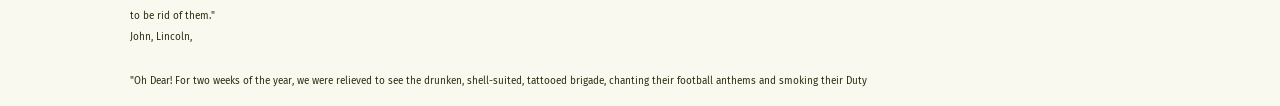to be rid of them."
John, Lincoln,

"Oh Dear! For two weeks of the year, we were relieved to see the drunken, shell-suited, tattooed brigade, chanting their football anthems and smoking their Duty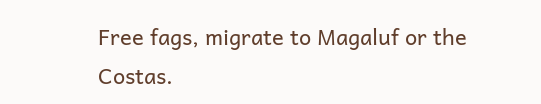Free fags, migrate to Magaluf or the Costas.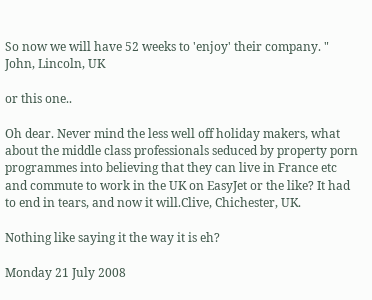So now we will have 52 weeks to 'enjoy' their company. "
John, Lincoln, UK

or this one..

Oh dear. Never mind the less well off holiday makers, what about the middle class professionals seduced by property porn programmes into believing that they can live in France etc and commute to work in the UK on EasyJet or the like? It had to end in tears, and now it will.Clive, Chichester, UK.

Nothing like saying it the way it is eh?

Monday 21 July 2008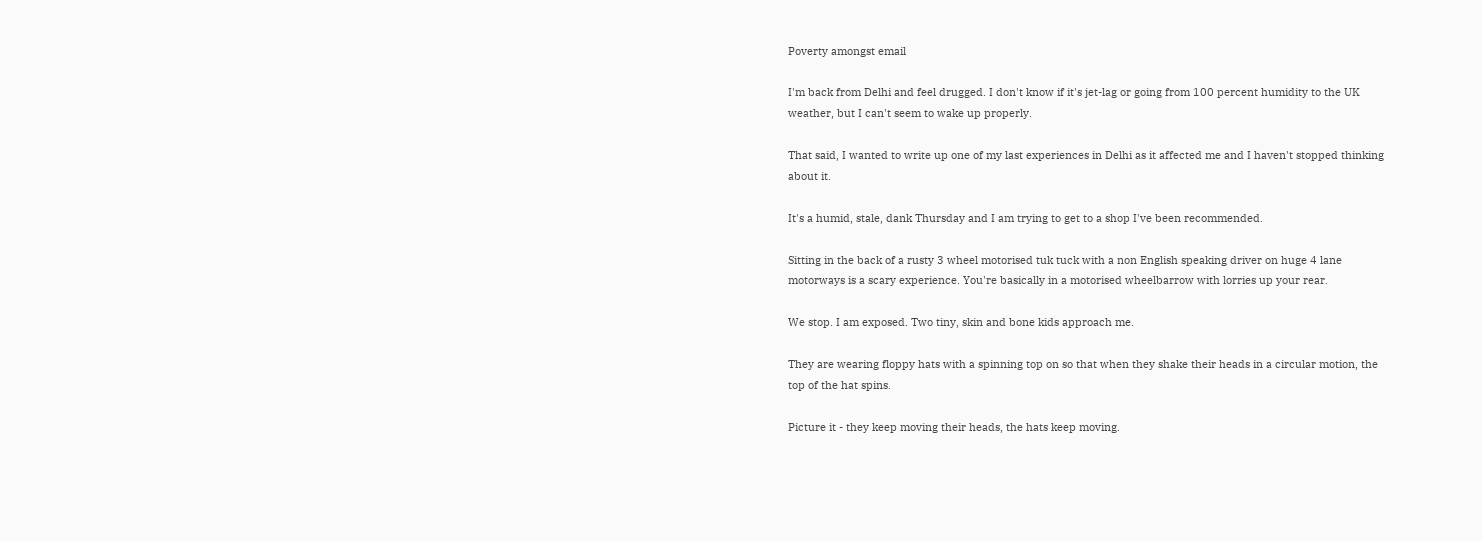Poverty amongst email

I'm back from Delhi and feel drugged. I don't know if it's jet-lag or going from 100 percent humidity to the UK weather, but I can't seem to wake up properly.

That said, I wanted to write up one of my last experiences in Delhi as it affected me and I haven't stopped thinking about it.

It's a humid, stale, dank Thursday and I am trying to get to a shop I've been recommended.

Sitting in the back of a rusty 3 wheel motorised tuk tuck with a non English speaking driver on huge 4 lane motorways is a scary experience. You're basically in a motorised wheelbarrow with lorries up your rear.

We stop. I am exposed. Two tiny, skin and bone kids approach me.

They are wearing floppy hats with a spinning top on so that when they shake their heads in a circular motion, the top of the hat spins.

Picture it - they keep moving their heads, the hats keep moving.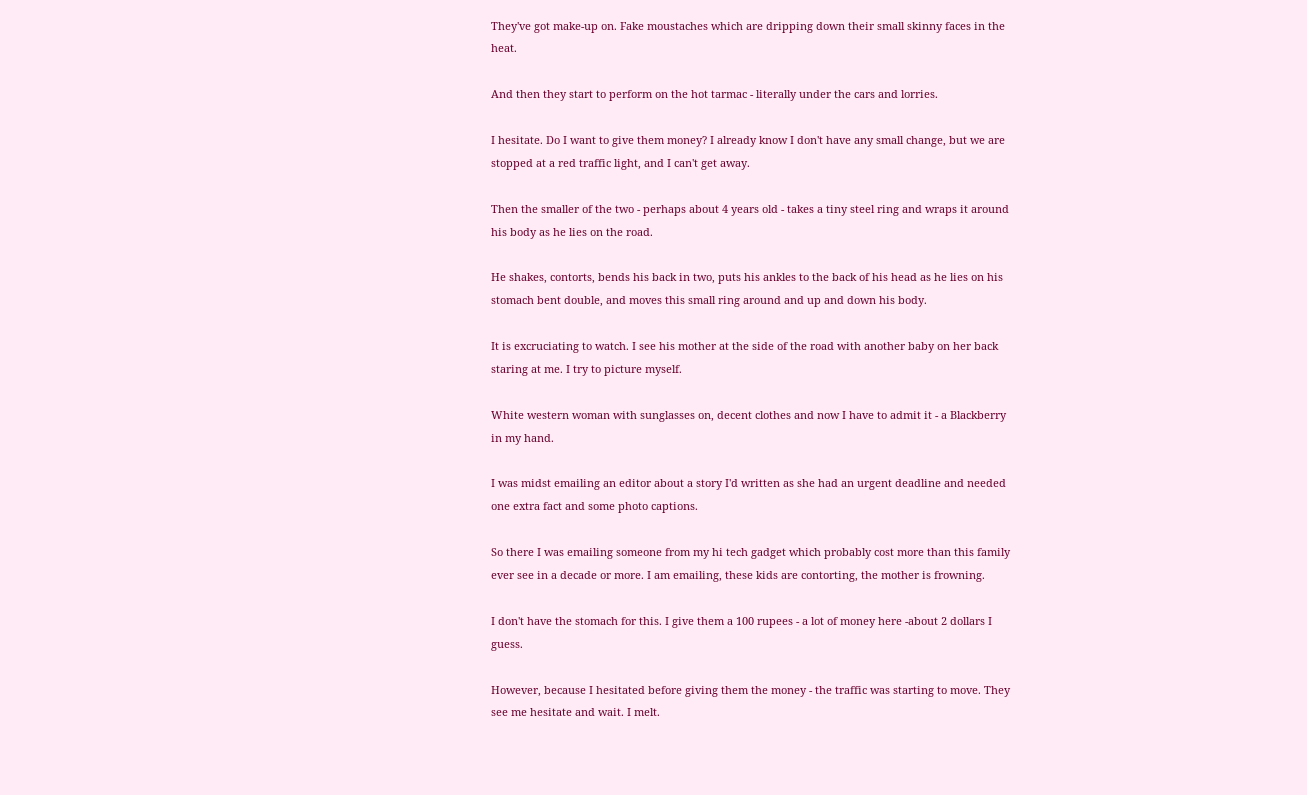They've got make-up on. Fake moustaches which are dripping down their small skinny faces in the heat.

And then they start to perform on the hot tarmac - literally under the cars and lorries.

I hesitate. Do I want to give them money? I already know I don't have any small change, but we are stopped at a red traffic light, and I can't get away.

Then the smaller of the two - perhaps about 4 years old - takes a tiny steel ring and wraps it around his body as he lies on the road.

He shakes, contorts, bends his back in two, puts his ankles to the back of his head as he lies on his stomach bent double, and moves this small ring around and up and down his body.

It is excruciating to watch. I see his mother at the side of the road with another baby on her back staring at me. I try to picture myself.

White western woman with sunglasses on, decent clothes and now I have to admit it - a Blackberry in my hand.

I was midst emailing an editor about a story I'd written as she had an urgent deadline and needed one extra fact and some photo captions.

So there I was emailing someone from my hi tech gadget which probably cost more than this family ever see in a decade or more. I am emailing, these kids are contorting, the mother is frowning.

I don't have the stomach for this. I give them a 100 rupees - a lot of money here -about 2 dollars I guess.

However, because I hesitated before giving them the money - the traffic was starting to move. They see me hesitate and wait. I melt.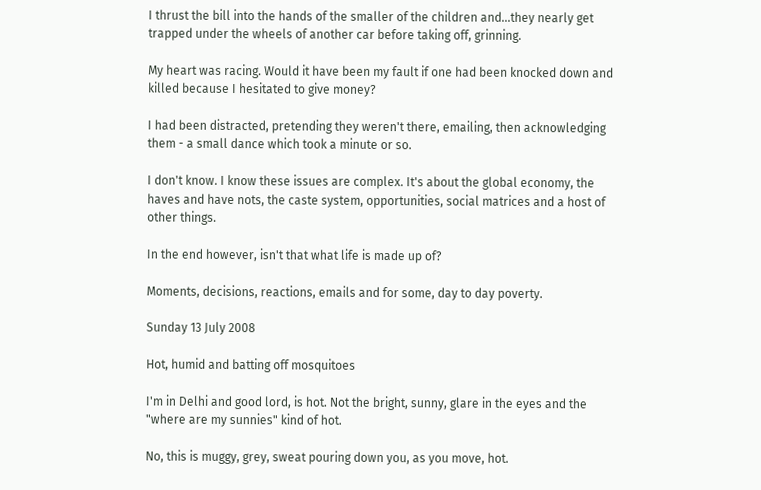I thrust the bill into the hands of the smaller of the children and...they nearly get trapped under the wheels of another car before taking off, grinning.

My heart was racing. Would it have been my fault if one had been knocked down and killed because I hesitated to give money?

I had been distracted, pretending they weren't there, emailing, then acknowledging them - a small dance which took a minute or so.

I don't know. I know these issues are complex. It's about the global economy, the haves and have nots, the caste system, opportunities, social matrices and a host of other things.

In the end however, isn't that what life is made up of?

Moments, decisions, reactions, emails and for some, day to day poverty.

Sunday 13 July 2008

Hot, humid and batting off mosquitoes

I'm in Delhi and good lord, is hot. Not the bright, sunny, glare in the eyes and the "where are my sunnies" kind of hot.

No, this is muggy, grey, sweat pouring down you, as you move, hot.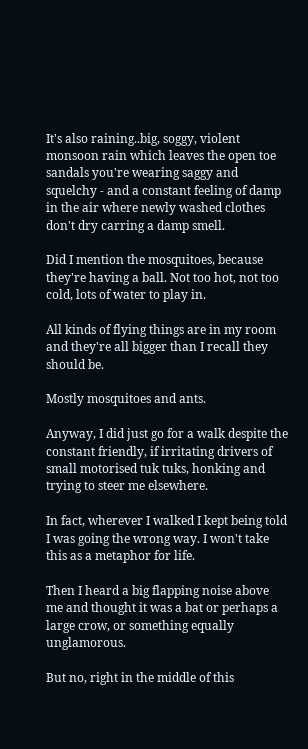It's also raining..big, soggy, violent monsoon rain which leaves the open toe sandals you're wearing saggy and squelchy - and a constant feeling of damp in the air where newly washed clothes don't dry carring a damp smell.

Did I mention the mosquitoes, because they're having a ball. Not too hot, not too cold, lots of water to play in.

All kinds of flying things are in my room and they're all bigger than I recall they should be.

Mostly mosquitoes and ants.

Anyway, I did just go for a walk despite the constant friendly, if irritating drivers of small motorised tuk tuks, honking and trying to steer me elsewhere.

In fact, wherever I walked I kept being told I was going the wrong way. I won't take this as a metaphor for life.

Then I heard a big flapping noise above me and thought it was a bat or perhaps a large crow, or something equally unglamorous.

But no, right in the middle of this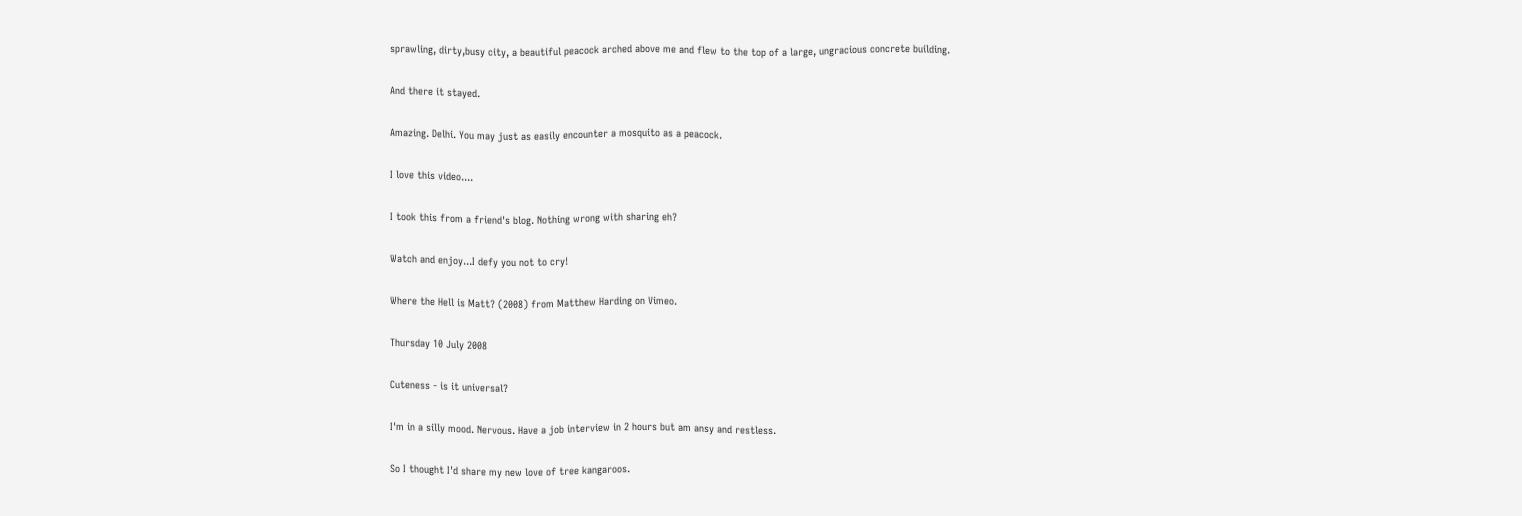sprawling, dirty,busy city, a beautiful peacock arched above me and flew to the top of a large, ungracious concrete building.

And there it stayed.

Amazing. Delhi. You may just as easily encounter a mosquito as a peacock.

I love this video....

I took this from a friend's blog. Nothing wrong with sharing eh?

Watch and enjoy...I defy you not to cry!

Where the Hell is Matt? (2008) from Matthew Harding on Vimeo.

Thursday 10 July 2008

Cuteness - is it universal?

I'm in a silly mood. Nervous. Have a job interview in 2 hours but am ansy and restless.

So I thought I'd share my new love of tree kangaroos.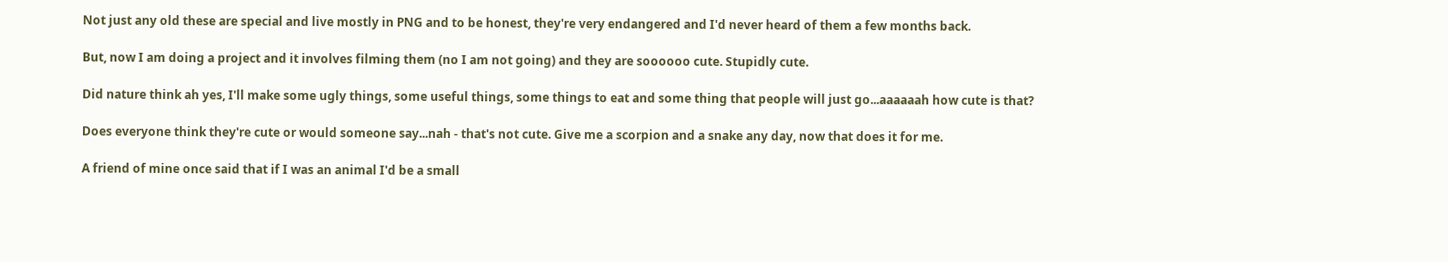Not just any old these are special and live mostly in PNG and to be honest, they're very endangered and I'd never heard of them a few months back.

But, now I am doing a project and it involves filming them (no I am not going) and they are soooooo cute. Stupidly cute.

Did nature think ah yes, I'll make some ugly things, some useful things, some things to eat and some thing that people will just go...aaaaaah how cute is that?

Does everyone think they're cute or would someone say...nah - that's not cute. Give me a scorpion and a snake any day, now that does it for me.

A friend of mine once said that if I was an animal I'd be a small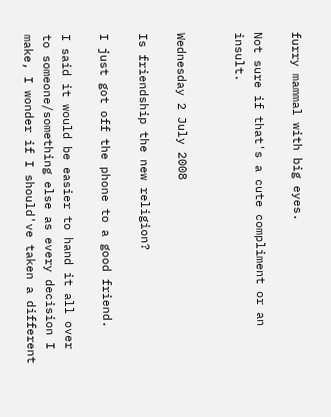furry mammal with big eyes.

Not sure if that's a cute compliment or an insult.


Wednesday 2 July 2008

Is friendship the new religion?

I just got off the phone to a good friend.

I said it would be easier to hand it all over to someone/something else as every decision I make, I wonder if I should've taken a different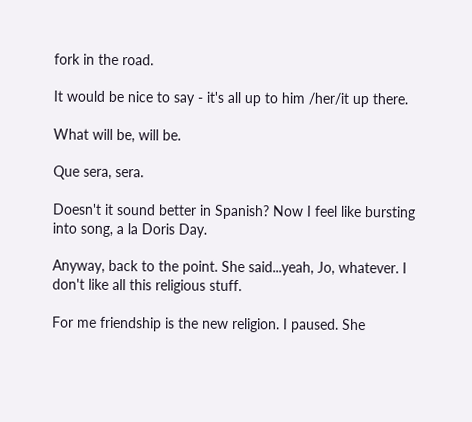fork in the road.

It would be nice to say - it's all up to him /her/it up there.

What will be, will be.

Que sera, sera.

Doesn't it sound better in Spanish? Now I feel like bursting into song, a la Doris Day.

Anyway, back to the point. She said...yeah, Jo, whatever. I don't like all this religious stuff.

For me friendship is the new religion. I paused. She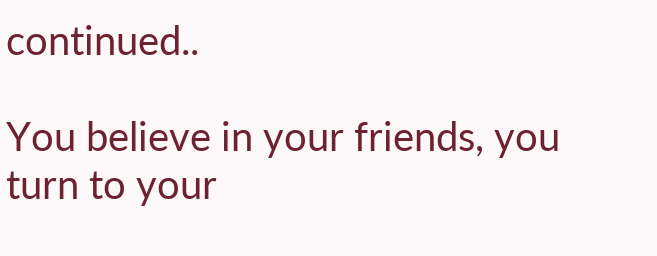continued..

You believe in your friends, you turn to your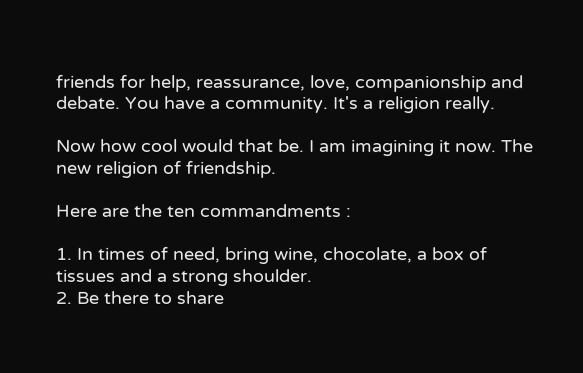friends for help, reassurance, love, companionship and debate. You have a community. It's a religion really.

Now how cool would that be. I am imagining it now. The new religion of friendship.

Here are the ten commandments :

1. In times of need, bring wine, chocolate, a box of tissues and a strong shoulder.
2. Be there to share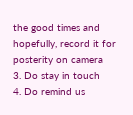the good times and hopefully, record it for posterity on camera
3. Do stay in touch
4. Do remind us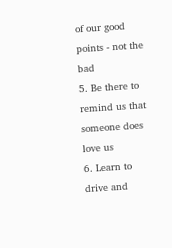of our good points - not the bad
5. Be there to remind us that someone does love us
6. Learn to drive and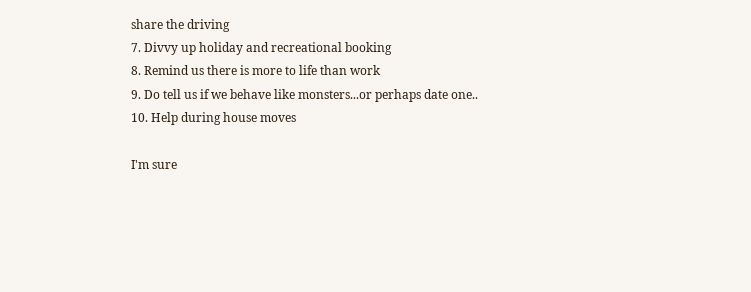share the driving
7. Divvy up holiday and recreational booking
8. Remind us there is more to life than work
9. Do tell us if we behave like monsters...or perhaps date one..
10. Help during house moves

I'm sure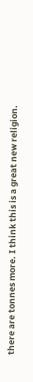there are tonnes more. I think this is a great new religion.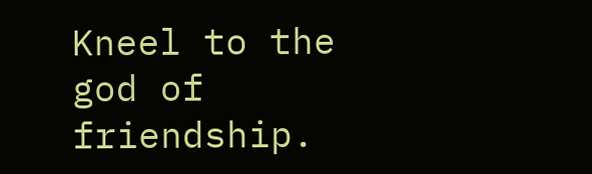Kneel to the god of friendship.